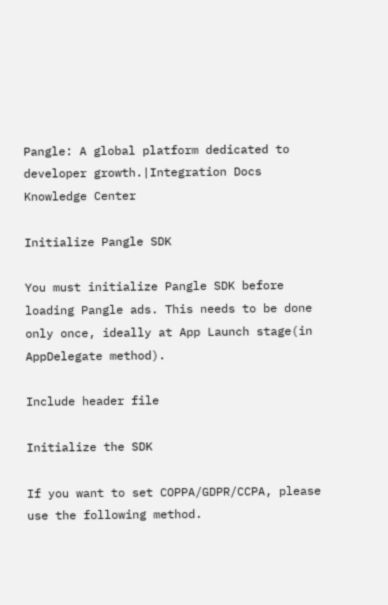Pangle: A global platform dedicated to developer growth.|Integration Docs
Knowledge Center

Initialize Pangle SDK

You must initialize Pangle SDK before loading Pangle ads. This needs to be done only once, ideally at App Launch stage(in AppDelegate method).

Include header file

Initialize the SDK

If you want to set COPPA/GDPR/CCPA, please use the following method.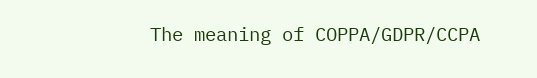The meaning of COPPA/GDPR/CCPA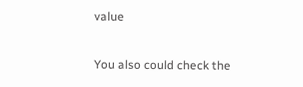value

You also could check the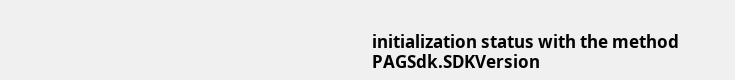initialization status with the method PAGSdk.SDKVersion